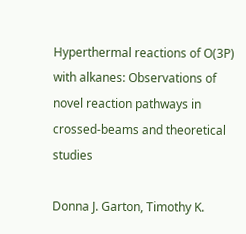Hyperthermal reactions of O(3P) with alkanes: Observations of novel reaction pathways in crossed-beams and theoretical studies

Donna J. Garton, Timothy K.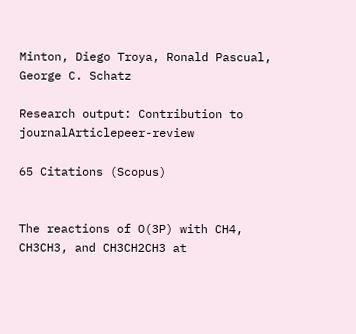Minton, Diego Troya, Ronald Pascual, George C. Schatz

Research output: Contribution to journalArticlepeer-review

65 Citations (Scopus)


The reactions of O(3P) with CH4, CH3CH3, and CH3CH2CH3 at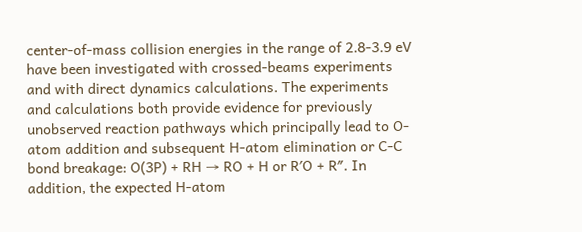center-of-mass collision energies in the range of 2.8-3.9 eV have been investigated with crossed-beams experiments and with direct dynamics calculations. The experiments and calculations both provide evidence for previously unobserved reaction pathways which principally lead to O-atom addition and subsequent H-atom elimination or C-C bond breakage: O(3P) + RH → RO + H or R′O + R″. In addition, the expected H-atom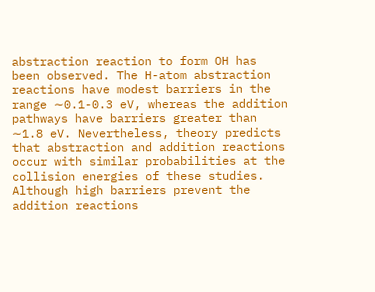abstraction reaction to form OH has been observed. The H-atom abstraction reactions have modest barriers in the range ∼0.1-0.3 eV, whereas the addition pathways have barriers greater than ∼1.8 eV. Nevertheless, theory predicts that abstraction and addition reactions occur with similar probabilities at the collision energies of these studies. Although high barriers prevent the addition reactions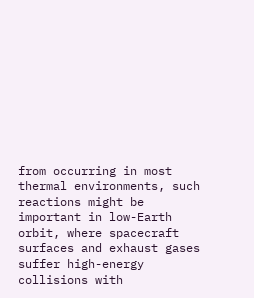from occurring in most thermal environments, such reactions might be important in low-Earth orbit, where spacecraft surfaces and exhaust gases suffer high-energy collisions with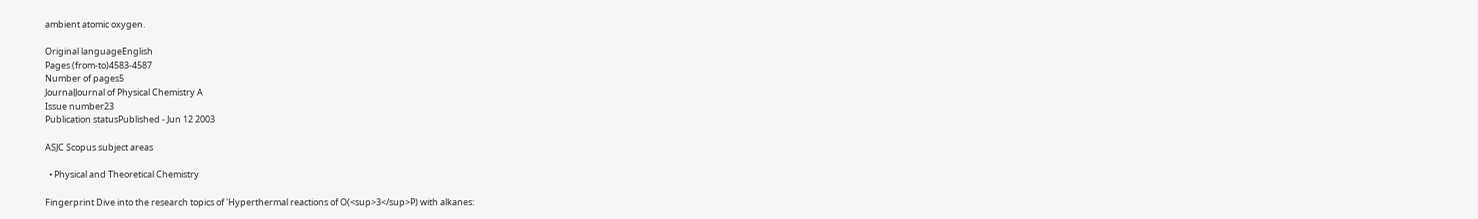ambient atomic oxygen.

Original languageEnglish
Pages (from-to)4583-4587
Number of pages5
JournalJournal of Physical Chemistry A
Issue number23
Publication statusPublished - Jun 12 2003

ASJC Scopus subject areas

  • Physical and Theoretical Chemistry

Fingerprint Dive into the research topics of 'Hyperthermal reactions of O(<sup>3</sup>P) with alkanes: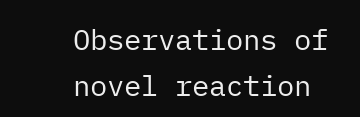Observations of novel reaction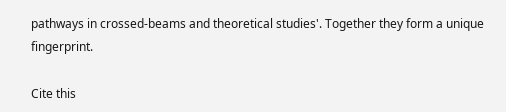pathways in crossed-beams and theoretical studies'. Together they form a unique fingerprint.

Cite this